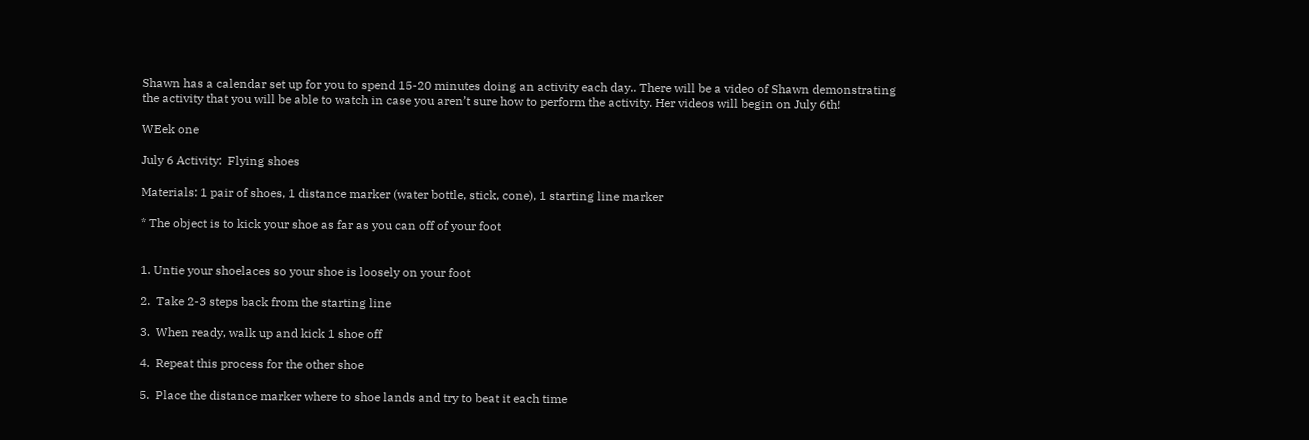Shawn has a calendar set up for you to spend 15-20 minutes doing an activity each day.. There will be a video of Shawn demonstrating the activity that you will be able to watch in case you aren’t sure how to perform the activity. Her videos will begin on July 6th!

WEek one

July 6 Activity:  Flying shoes

Materials: 1 pair of shoes, 1 distance marker (water bottle, stick, cone), 1 starting line marker

* The object is to kick your shoe as far as you can off of your foot


1. Untie your shoelaces so your shoe is loosely on your foot

2.  Take 2-3 steps back from the starting line

3.  When ready, walk up and kick 1 shoe off

4.  Repeat this process for the other shoe

5.  Place the distance marker where to shoe lands and try to beat it each time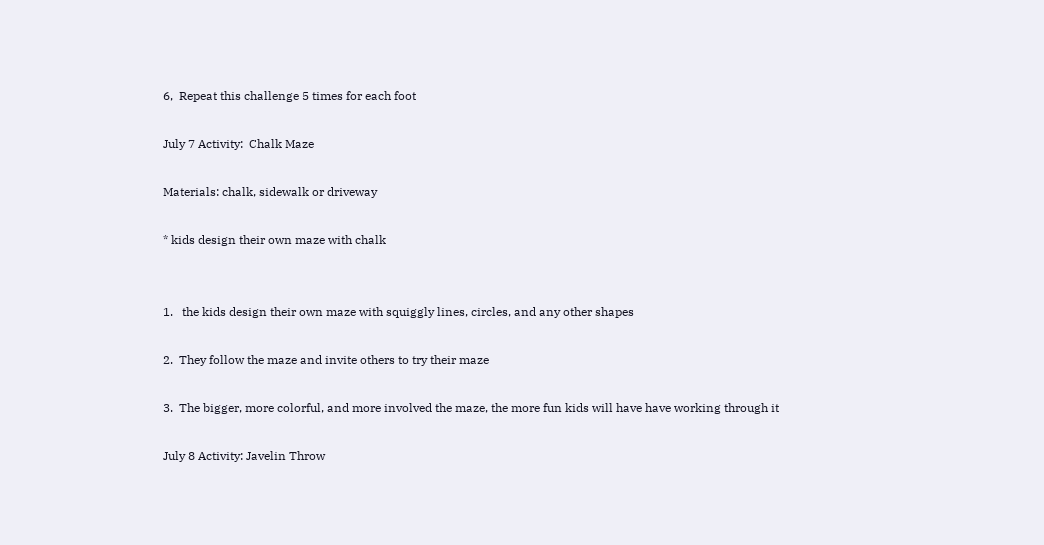6,  Repeat this challenge 5 times for each foot

July 7 Activity:  Chalk Maze

Materials: chalk, sidewalk or driveway

* kids design their own maze with chalk


1.   the kids design their own maze with squiggly lines, circles, and any other shapes

2.  They follow the maze and invite others to try their maze

3.  The bigger, more colorful, and more involved the maze, the more fun kids will have have working through it

July 8 Activity: Javelin Throw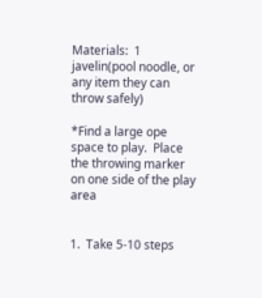Materials:  1 javelin(pool noodle, or any item they can throw safely)

*Find a large ope space to play.  Place the throwing marker on one side of the play area


1.  Take 5-10 steps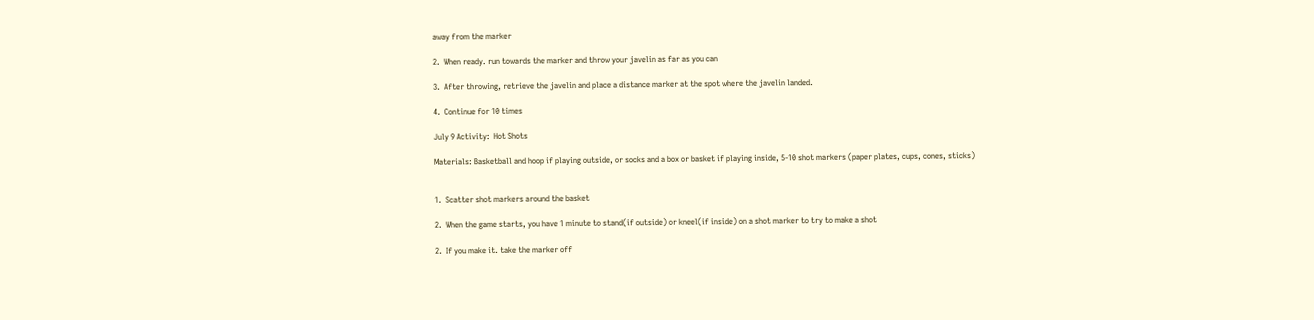away from the marker

2.  When ready. run towards the marker and throw your javelin as far as you can

3.  After throwing, retrieve the javelin and place a distance marker at the spot where the javelin landed.

4.  Continue for 10 times

July 9 Activity:  Hot Shots

Materials: Basketball and hoop if playing outside, or socks and a box or basket if playing inside, 5-10 shot markers (paper plates, cups, cones, sticks)


1.  Scatter shot markers around the basket

2.  When the game starts, you have 1 minute to stand(if outside) or kneel(if inside) on a shot marker to try to make a shot

2.  If you make it. take the marker off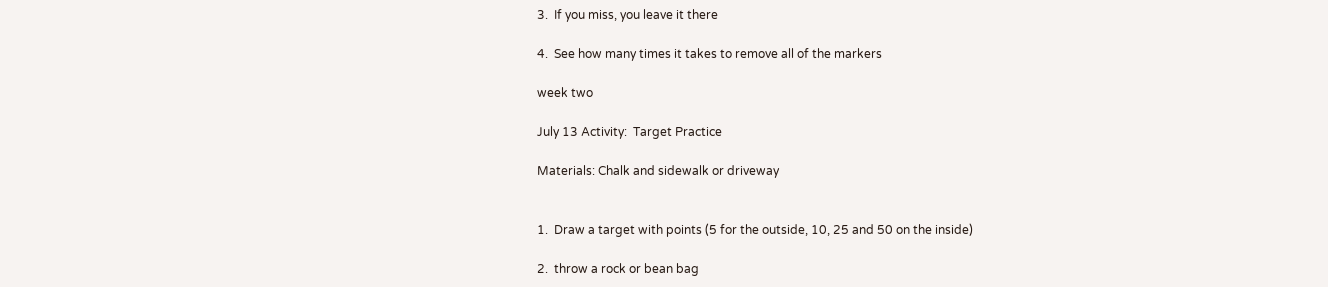3.  If you miss, you leave it there

4.  See how many times it takes to remove all of the markers

week two

July 13 Activity:  Target Practice

Materials: Chalk and sidewalk or driveway


1.  Draw a target with points (5 for the outside, 10, 25 and 50 on the inside)

2.  throw a rock or bean bag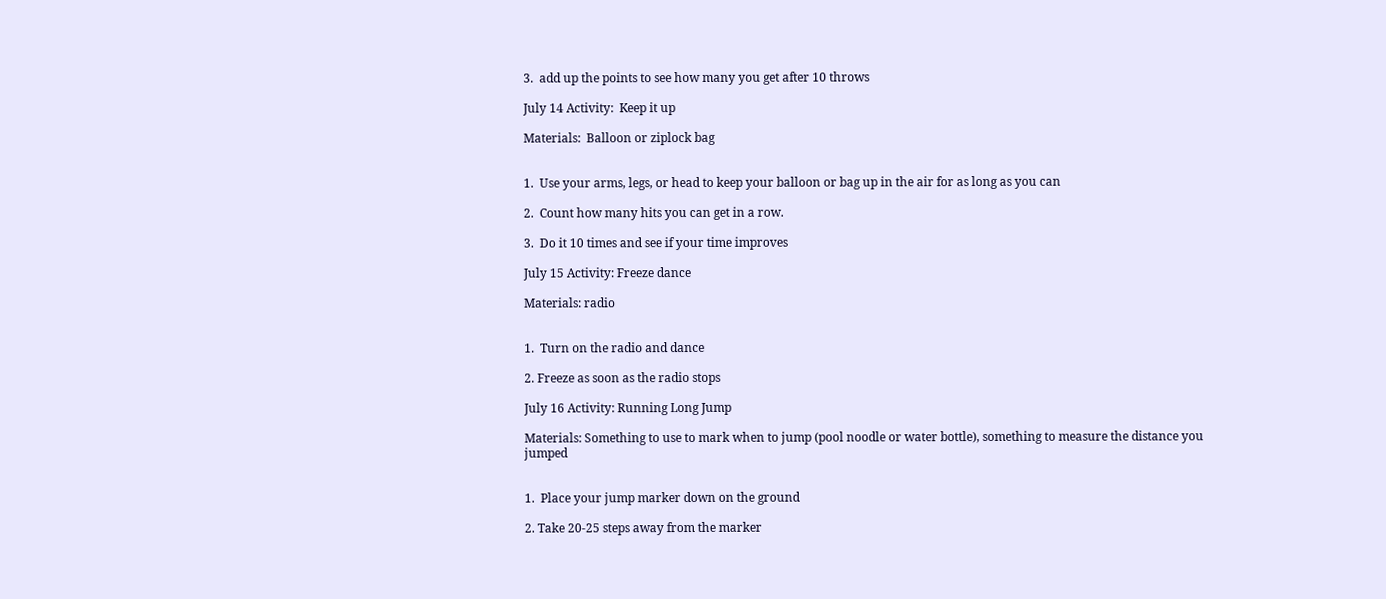3.  add up the points to see how many you get after 10 throws

July 14 Activity:  Keep it up

Materials:  Balloon or ziplock bag


1.  Use your arms, legs, or head to keep your balloon or bag up in the air for as long as you can

2.  Count how many hits you can get in a row.

3.  Do it 10 times and see if your time improves

July 15 Activity: Freeze dance

Materials: radio


1.  Turn on the radio and dance

2. Freeze as soon as the radio stops

July 16 Activity: Running Long Jump

Materials: Something to use to mark when to jump (pool noodle or water bottle), something to measure the distance you jumped


1.  Place your jump marker down on the ground

2. Take 20-25 steps away from the marker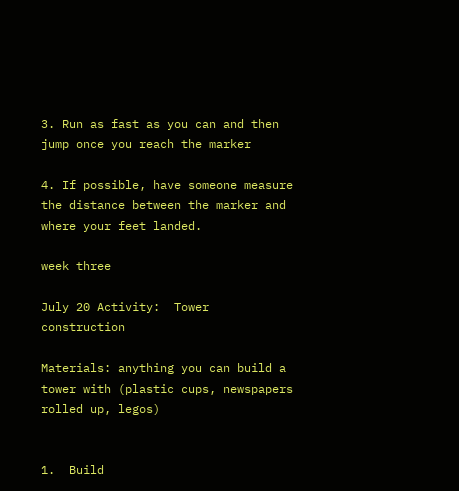3. Run as fast as you can and then jump once you reach the marker

4. If possible, have someone measure the distance between the marker and where your feet landed.

week three

July 20 Activity:  Tower construction

Materials: anything you can build a tower with (plastic cups, newspapers rolled up, legos)


1.  Build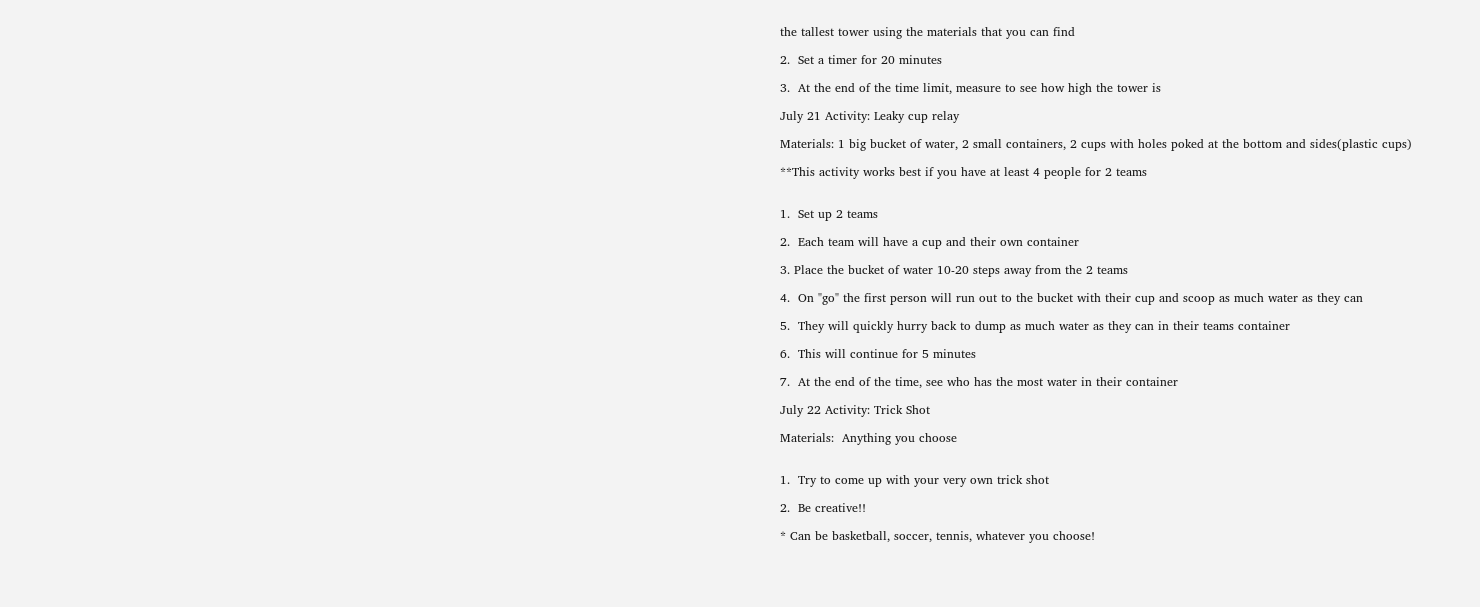the tallest tower using the materials that you can find

2.  Set a timer for 20 minutes

3.  At the end of the time limit, measure to see how high the tower is

July 21 Activity: Leaky cup relay

Materials: 1 big bucket of water, 2 small containers, 2 cups with holes poked at the bottom and sides(plastic cups)

**This activity works best if you have at least 4 people for 2 teams


1.  Set up 2 teams

2.  Each team will have a cup and their own container

3. Place the bucket of water 10-20 steps away from the 2 teams

4.  On "go" the first person will run out to the bucket with their cup and scoop as much water as they can

5.  They will quickly hurry back to dump as much water as they can in their teams container

6.  This will continue for 5 minutes

7.  At the end of the time, see who has the most water in their container

July 22 Activity: Trick Shot

Materials:  Anything you choose


1.  Try to come up with your very own trick shot

2.  Be creative!!

* Can be basketball, soccer, tennis, whatever you choose!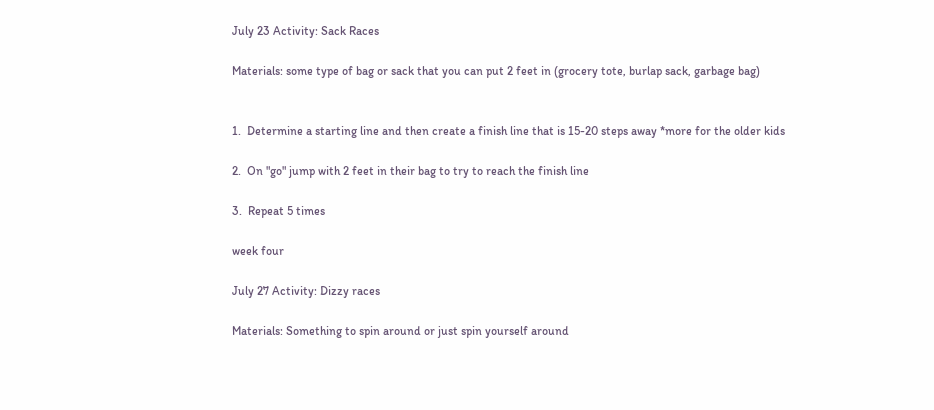July 23 Activity: Sack Races

Materials: some type of bag or sack that you can put 2 feet in (grocery tote, burlap sack, garbage bag)


1.  Determine a starting line and then create a finish line that is 15-20 steps away *more for the older kids

2.  On "go" jump with 2 feet in their bag to try to reach the finish line

3.  Repeat 5 times

week four

July 27 Activity: Dizzy races

Materials: Something to spin around or just spin yourself around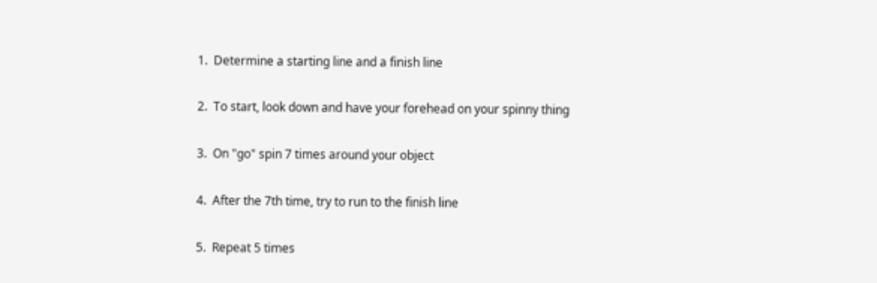1.  Determine a starting line and a finish line

2.  To start, look down and have your forehead on your spinny thing

3.  On "go" spin 7 times around your object

4.  After the 7th time, try to run to the finish line

5.  Repeat 5 times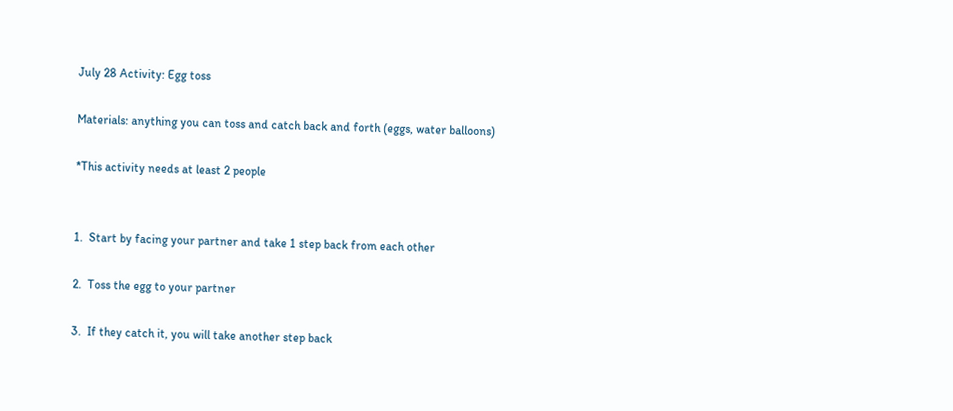July 28 Activity: Egg toss

Materials: anything you can toss and catch back and forth (eggs, water balloons)

*This activity needs at least 2 people


1.  Start by facing your partner and take 1 step back from each other

2.  Toss the egg to your partner

3.  If they catch it, you will take another step back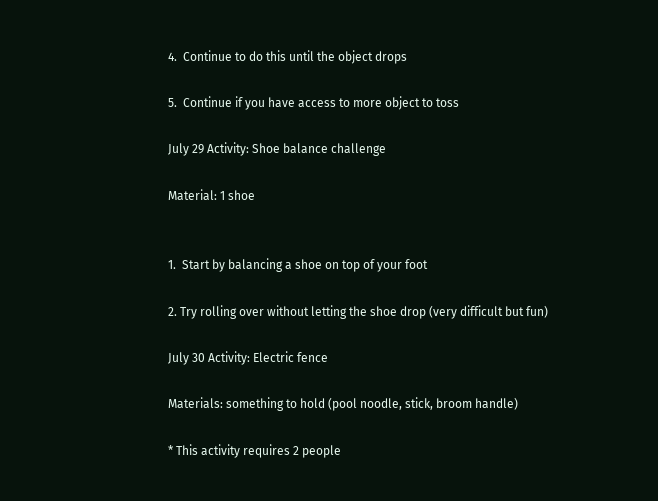4.  Continue to do this until the object drops

5.  Continue if you have access to more object to toss

July 29 Activity: Shoe balance challenge

Material: 1 shoe


1.  Start by balancing a shoe on top of your foot

2. Try rolling over without letting the shoe drop (very difficult but fun)

July 30 Activity: Electric fence

Materials: something to hold (pool noodle, stick, broom handle)

* This activity requires 2 people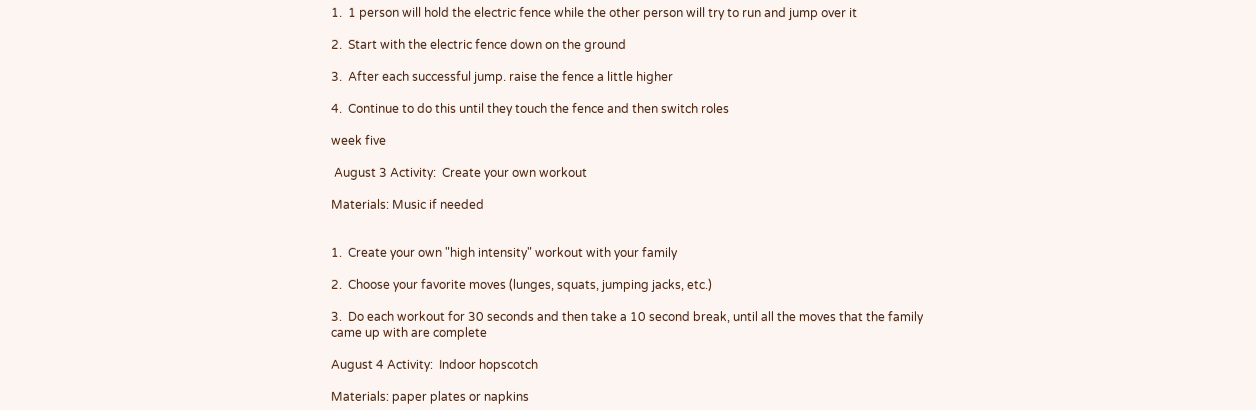1.  1 person will hold the electric fence while the other person will try to run and jump over it

2.  Start with the electric fence down on the ground

3.  After each successful jump. raise the fence a little higher

4.  Continue to do this until they touch the fence and then switch roles

week five

 August 3 Activity:  Create your own workout

Materials: Music if needed


1.  Create your own "high intensity" workout with your family

2.  Choose your favorite moves (lunges, squats, jumping jacks, etc.)

3.  Do each workout for 30 seconds and then take a 10 second break, until all the moves that the family came up with are complete

August 4 Activity:  Indoor hopscotch

Materials: paper plates or napkins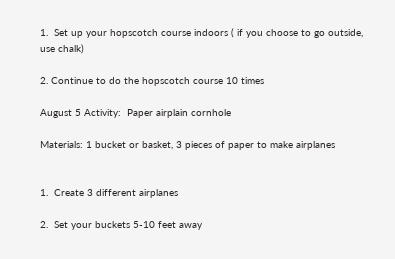1.  Set up your hopscotch course indoors ( if you choose to go outside, use chalk)

2. Continue to do the hopscotch course 10 times

August 5 Activity:  Paper airplain cornhole

Materials: 1 bucket or basket, 3 pieces of paper to make airplanes


1.  Create 3 different airplanes

2.  Set your buckets 5-10 feet away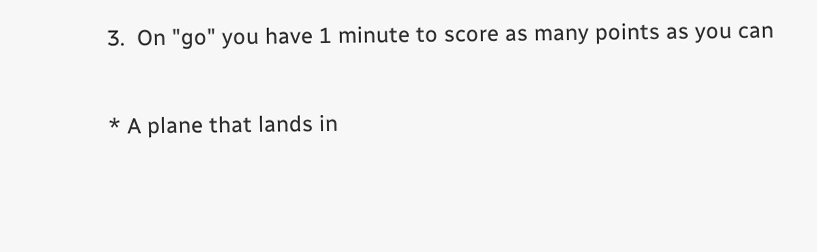3.  On "go" you have 1 minute to score as many points as you can

* A plane that lands in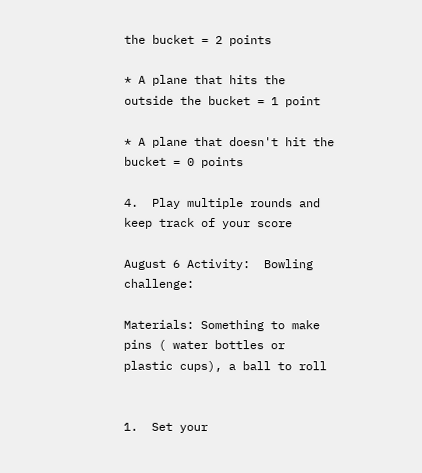the bucket = 2 points

* A plane that hits the outside the bucket = 1 point

* A plane that doesn't hit the bucket = 0 points

4.  Play multiple rounds and keep track of your score

August 6 Activity:  Bowling challenge:

Materials: Something to make pins ( water bottles or plastic cups), a ball to roll


1.  Set your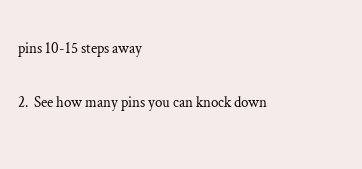pins 10-15 steps away

2.  See how many pins you can knock down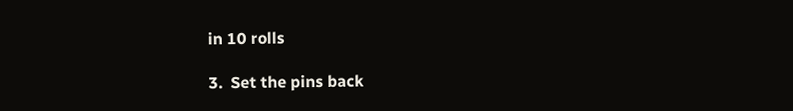in 10 rolls

3.  Set the pins back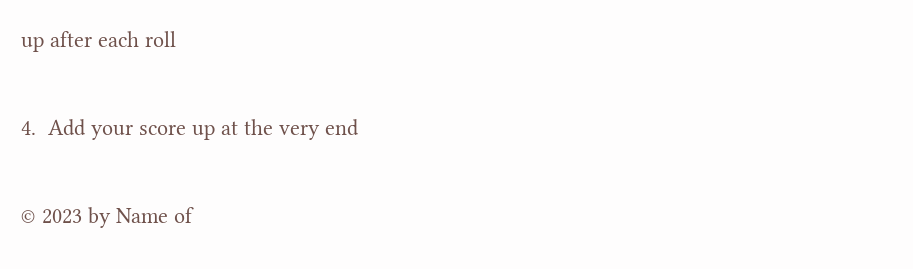up after each roll

4.  Add your score up at the very end

© 2023 by Name of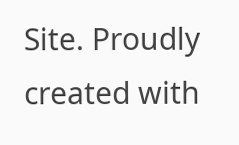Site. Proudly created with